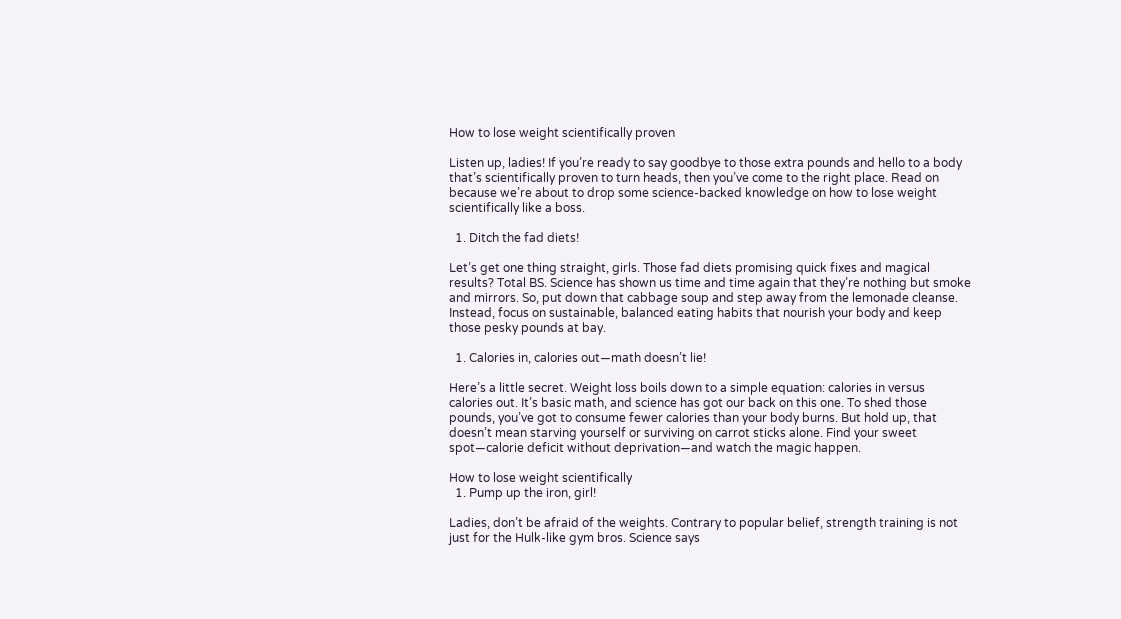How to lose weight scientifically proven

Listen up, ladies! If you’re ready to say goodbye to those extra pounds and hello to a body that’s scientifically proven to turn heads, then you’ve come to the right place. Read on because we’re about to drop some science-backed knowledge on how to lose weight scientifically like a boss.

  1. Ditch the fad diets!

Let’s get one thing straight, girls. Those fad diets promising quick fixes and magical results? Total BS. Science has shown us time and time again that they’re nothing but smoke and mirrors. So, put down that cabbage soup and step away from the lemonade cleanse. Instead, focus on sustainable, balanced eating habits that nourish your body and keep those pesky pounds at bay.

  1. Calories in, calories out—math doesn’t lie!

Here’s a little secret. Weight loss boils down to a simple equation: calories in versus calories out. It’s basic math, and science has got our back on this one. To shed those pounds, you’ve got to consume fewer calories than your body burns. But hold up, that doesn’t mean starving yourself or surviving on carrot sticks alone. Find your sweet spot—calorie deficit without deprivation—and watch the magic happen.

How to lose weight scientifically
  1. Pump up the iron, girl!

Ladies, don’t be afraid of the weights. Contrary to popular belief, strength training is not just for the Hulk-like gym bros. Science says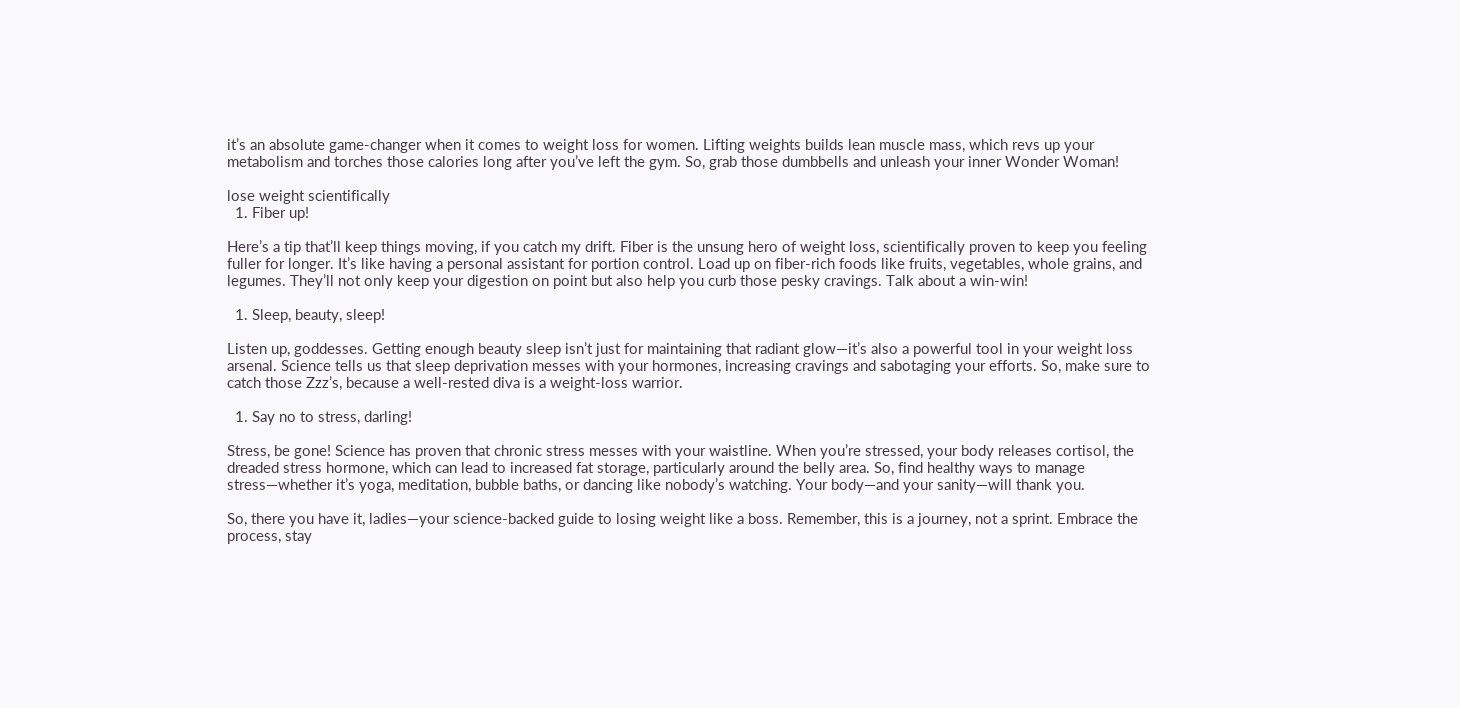it’s an absolute game-changer when it comes to weight loss for women. Lifting weights builds lean muscle mass, which revs up your metabolism and torches those calories long after you’ve left the gym. So, grab those dumbbells and unleash your inner Wonder Woman!

lose weight scientifically
  1. Fiber up!

Here’s a tip that’ll keep things moving, if you catch my drift. Fiber is the unsung hero of weight loss, scientifically proven to keep you feeling fuller for longer. It’s like having a personal assistant for portion control. Load up on fiber-rich foods like fruits, vegetables, whole grains, and legumes. They’ll not only keep your digestion on point but also help you curb those pesky cravings. Talk about a win-win!

  1. Sleep, beauty, sleep!

Listen up, goddesses. Getting enough beauty sleep isn’t just for maintaining that radiant glow—it’s also a powerful tool in your weight loss arsenal. Science tells us that sleep deprivation messes with your hormones, increasing cravings and sabotaging your efforts. So, make sure to catch those Zzz’s, because a well-rested diva is a weight-loss warrior.

  1. Say no to stress, darling!

Stress, be gone! Science has proven that chronic stress messes with your waistline. When you’re stressed, your body releases cortisol, the dreaded stress hormone, which can lead to increased fat storage, particularly around the belly area. So, find healthy ways to manage stress—whether it’s yoga, meditation, bubble baths, or dancing like nobody’s watching. Your body—and your sanity—will thank you.

So, there you have it, ladies—your science-backed guide to losing weight like a boss. Remember, this is a journey, not a sprint. Embrace the process, stay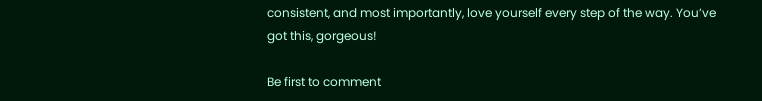consistent, and most importantly, love yourself every step of the way. You’ve got this, gorgeous!

Be first to comment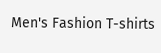Men's Fashion T-shirts